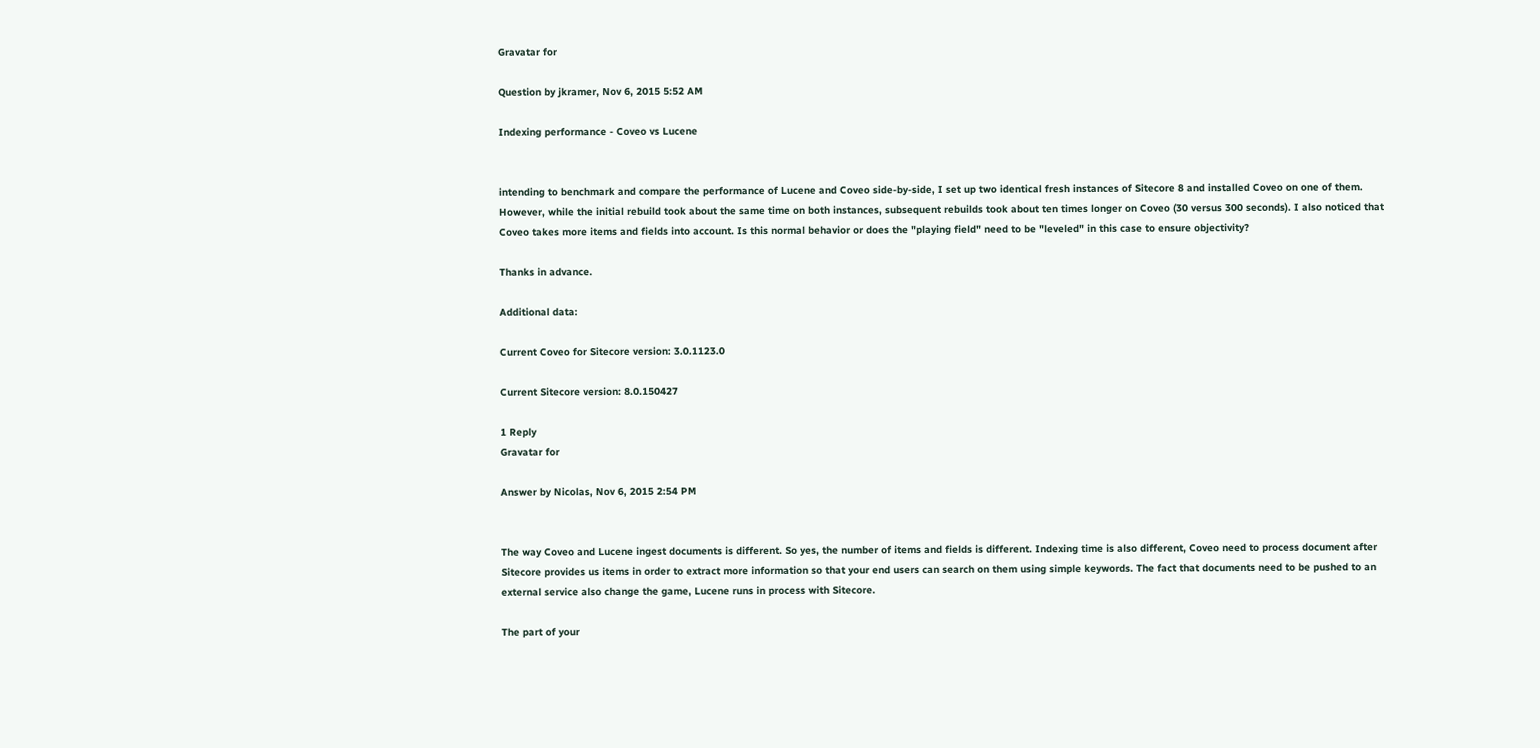Gravatar for

Question by jkramer, Nov 6, 2015 5:52 AM

Indexing performance - Coveo vs Lucene


intending to benchmark and compare the performance of Lucene and Coveo side-by-side, I set up two identical fresh instances of Sitecore 8 and installed Coveo on one of them. However, while the initial rebuild took about the same time on both instances, subsequent rebuilds took about ten times longer on Coveo (30 versus 300 seconds). I also noticed that Coveo takes more items and fields into account. Is this normal behavior or does the "playing field" need to be "leveled" in this case to ensure objectivity?

Thanks in advance.

Additional data:

Current Coveo for Sitecore version: 3.0.1123.0

Current Sitecore version: 8.0.150427

1 Reply
Gravatar for

Answer by Nicolas, Nov 6, 2015 2:54 PM


The way Coveo and Lucene ingest documents is different. So yes, the number of items and fields is different. Indexing time is also different, Coveo need to process document after Sitecore provides us items in order to extract more information so that your end users can search on them using simple keywords. The fact that documents need to be pushed to an external service also change the game, Lucene runs in process with Sitecore.

The part of your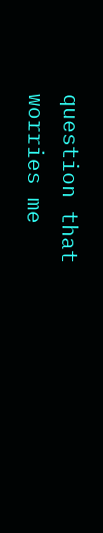question that worries me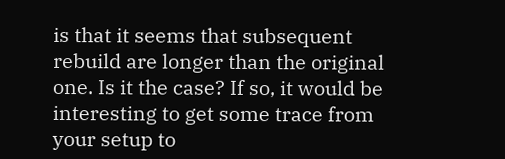is that it seems that subsequent rebuild are longer than the original one. Is it the case? If so, it would be interesting to get some trace from your setup to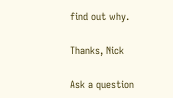find out why.

Thanks, Nick

Ask a question